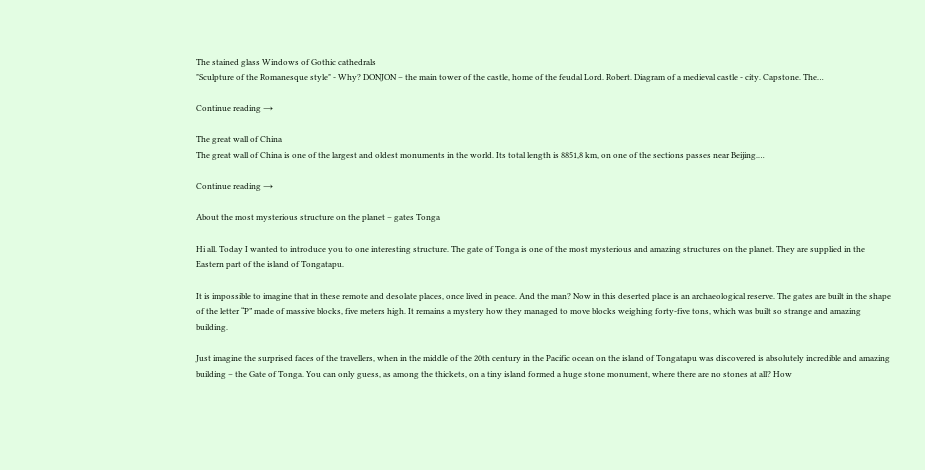The stained glass Windows of Gothic cathedrals
"Sculpture of the Romanesque style" - Why? DONJON – the main tower of the castle, home of the feudal Lord. Robert. Diagram of a medieval castle - city. Capstone. The…

Continue reading →

The great wall of China
The great wall of China is one of the largest and oldest monuments in the world. Its total length is 8851,8 km, on one of the sections passes near Beijing.…

Continue reading →

About the most mysterious structure on the planet – gates Tonga

Hi all. Today I wanted to introduce you to one interesting structure. The gate of Tonga is one of the most mysterious and amazing structures on the planet. They are supplied in the Eastern part of the island of Tongatapu.

It is impossible to imagine that in these remote and desolate places, once lived in peace. And the man? Now in this deserted place is an archaeological reserve. The gates are built in the shape of the letter “P” made of massive blocks, five meters high. It remains a mystery how they managed to move blocks weighing forty-five tons, which was built so strange and amazing building.

Just imagine the surprised faces of the travellers, when in the middle of the 20th century in the Pacific ocean on the island of Tongatapu was discovered is absolutely incredible and amazing building – the Gate of Tonga. You can only guess, as among the thickets, on a tiny island formed a huge stone monument, where there are no stones at all? How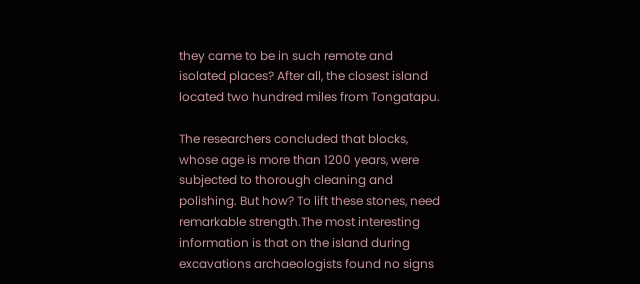they came to be in such remote and isolated places? After all, the closest island located two hundred miles from Tongatapu.

The researchers concluded that blocks, whose age is more than 1200 years, were subjected to thorough cleaning and polishing. But how? To lift these stones, need remarkable strength.The most interesting information is that on the island during excavations archaeologists found no signs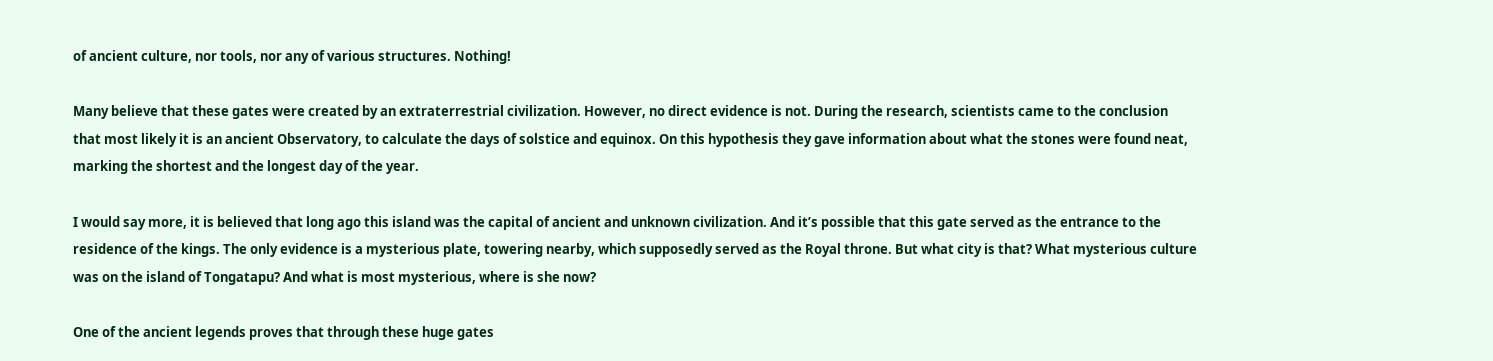of ancient culture, nor tools, nor any of various structures. Nothing!

Many believe that these gates were created by an extraterrestrial civilization. However, no direct evidence is not. During the research, scientists came to the conclusion that most likely it is an ancient Observatory, to calculate the days of solstice and equinox. On this hypothesis they gave information about what the stones were found neat, marking the shortest and the longest day of the year.

I would say more, it is believed that long ago this island was the capital of ancient and unknown civilization. And it’s possible that this gate served as the entrance to the residence of the kings. The only evidence is a mysterious plate, towering nearby, which supposedly served as the Royal throne. But what city is that? What mysterious culture was on the island of Tongatapu? And what is most mysterious, where is she now?

One of the ancient legends proves that through these huge gates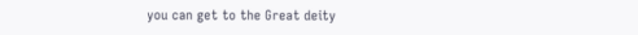you can get to the Great deity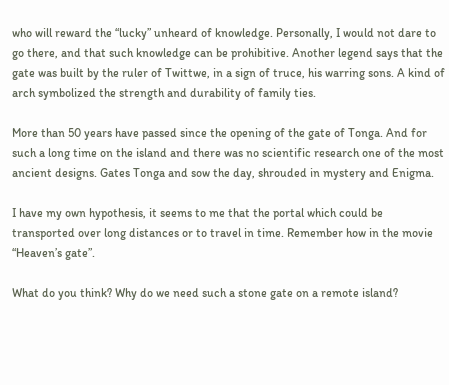who will reward the “lucky” unheard of knowledge. Personally, I would not dare to go there, and that such knowledge can be prohibitive. Another legend says that the gate was built by the ruler of Twittwe, in a sign of truce, his warring sons. A kind of arch symbolized the strength and durability of family ties.

More than 50 years have passed since the opening of the gate of Tonga. And for such a long time on the island and there was no scientific research one of the most ancient designs. Gates Tonga and sow the day, shrouded in mystery and Enigma.

I have my own hypothesis, it seems to me that the portal which could be transported over long distances or to travel in time. Remember how in the movie “Heaven’s gate”.

What do you think? Why do we need such a stone gate on a remote island?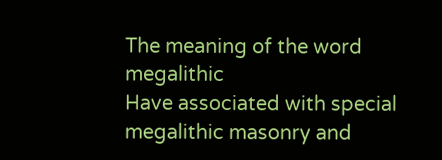The meaning of the word megalithic
Have associated with special megalithic masonry and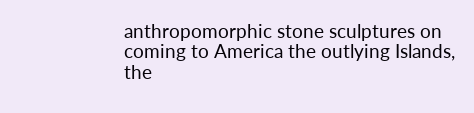anthropomorphic stone sculptures on coming to America the outlying Islands, the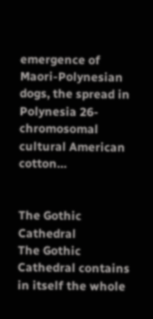emergence of Maori-Polynesian dogs, the spread in Polynesia 26-chromosomal cultural American cotton…


The Gothic Cathedral
The Gothic Cathedral contains in itself the whole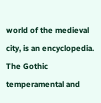world of the medieval city, is an encyclopedia. The Gothic temperamental and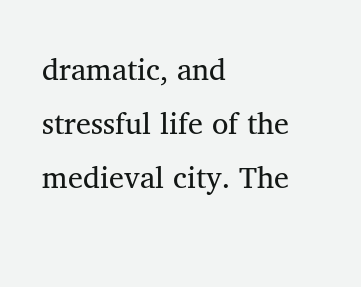dramatic, and stressful life of the medieval city. The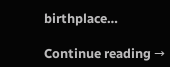birthplace…

Continue reading →